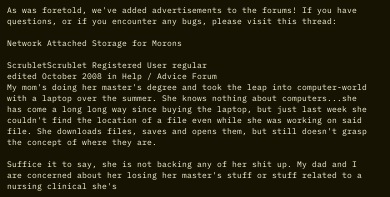As was foretold, we've added advertisements to the forums! If you have questions, or if you encounter any bugs, please visit this thread:

Network Attached Storage for Morons

ScrubletScrublet Registered User regular
edited October 2008 in Help / Advice Forum
My mom's doing her master's degree and took the leap into computer-world with a laptop over the summer. She knows nothing about computers...she has come a long long way since buying the laptop, but just last week she couldn't find the location of a file even while she was working on said file. She downloads files, saves and opens them, but still doesn't grasp the concept of where they are.

Suffice it to say, she is not backing any of her shit up. My dad and I are concerned about her losing her master's stuff or stuff related to a nursing clinical she's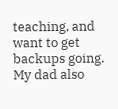teaching, and want to get backups going. My dad also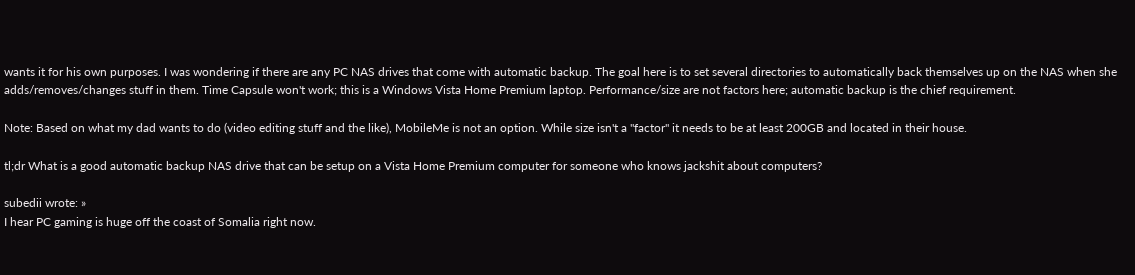wants it for his own purposes. I was wondering if there are any PC NAS drives that come with automatic backup. The goal here is to set several directories to automatically back themselves up on the NAS when she adds/removes/changes stuff in them. Time Capsule won't work; this is a Windows Vista Home Premium laptop. Performance/size are not factors here; automatic backup is the chief requirement.

Note: Based on what my dad wants to do (video editing stuff and the like), MobileMe is not an option. While size isn't a "factor" it needs to be at least 200GB and located in their house.

tl;dr What is a good automatic backup NAS drive that can be setup on a Vista Home Premium computer for someone who knows jackshit about computers?

subedii wrote: »
I hear PC gaming is huge off the coast of Somalia right now.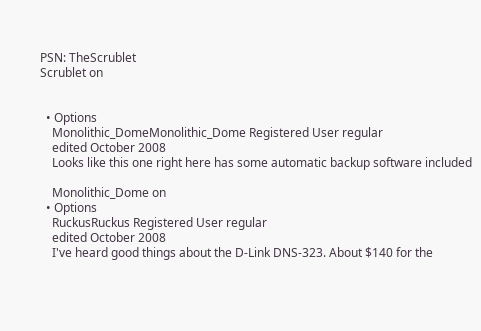PSN: TheScrublet
Scrublet on


  • Options
    Monolithic_DomeMonolithic_Dome Registered User regular
    edited October 2008
    Looks like this one right here has some automatic backup software included

    Monolithic_Dome on
  • Options
    RuckusRuckus Registered User regular
    edited October 2008
    I've heard good things about the D-Link DNS-323. About $140 for the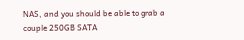NAS, and you should be able to grab a couple 250GB SATA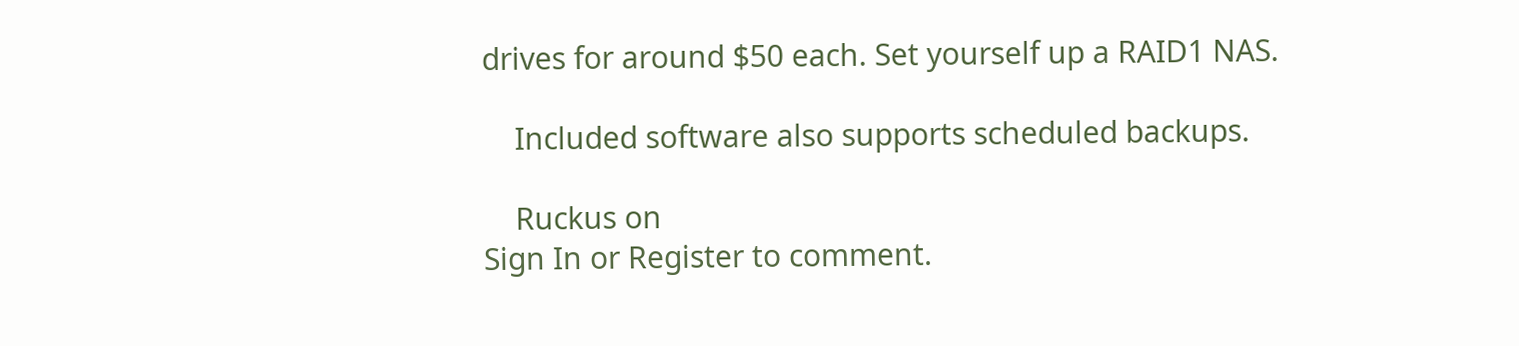drives for around $50 each. Set yourself up a RAID1 NAS.

    Included software also supports scheduled backups.

    Ruckus on
Sign In or Register to comment.